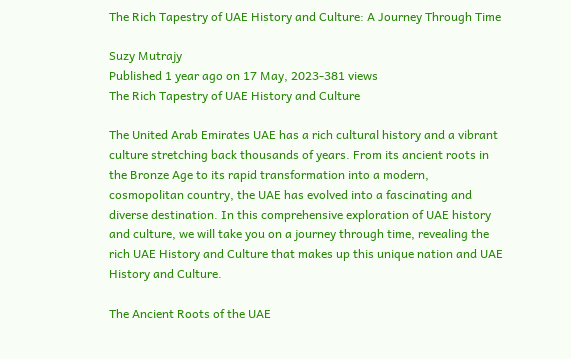The Rich Tapestry of UAE History and Culture: A Journey Through Time

Suzy Mutrajy
Published 1 year ago on 17 May, 2023-381 views
The Rich Tapestry of UAE History and Culture

The United Arab Emirates UAE has a rich cultural history and a vibrant culture stretching back thousands of years. From its ancient roots in the Bronze Age to its rapid transformation into a modern, cosmopolitan country, the UAE has evolved into a fascinating and diverse destination. In this comprehensive exploration of UAE history and culture, we will take you on a journey through time, revealing the rich UAE History and Culture that makes up this unique nation and UAE History and Culture.

The Ancient Roots of the UAE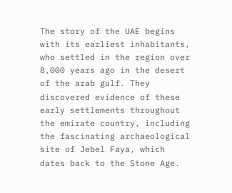The story of the UAE begins with its earliest inhabitants, who settled in the region over 8,000 years ago in the desert of the arab gulf. They discovered evidence of these early settlements throughout the emirate country, including the fascinating archaeological site of Jebel Faya, which dates back to the Stone Age.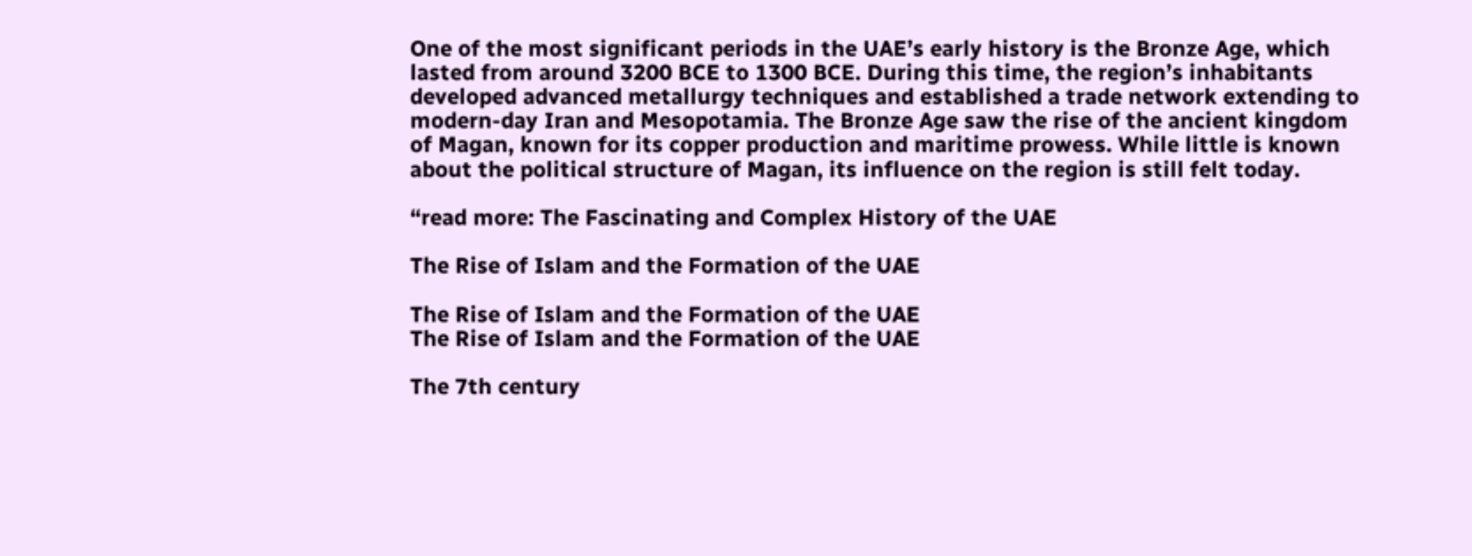One of the most significant periods in the UAE’s early history is the Bronze Age, which lasted from around 3200 BCE to 1300 BCE. During this time, the region’s inhabitants developed advanced metallurgy techniques and established a trade network extending to modern-day Iran and Mesopotamia. The Bronze Age saw the rise of the ancient kingdom of Magan, known for its copper production and maritime prowess. While little is known about the political structure of Magan, its influence on the region is still felt today.

“read more: The Fascinating and Complex History of the UAE

The Rise of Islam and the Formation of the UAE

The Rise of Islam and the Formation of the UAE
The Rise of Islam and the Formation of the UAE

The 7th century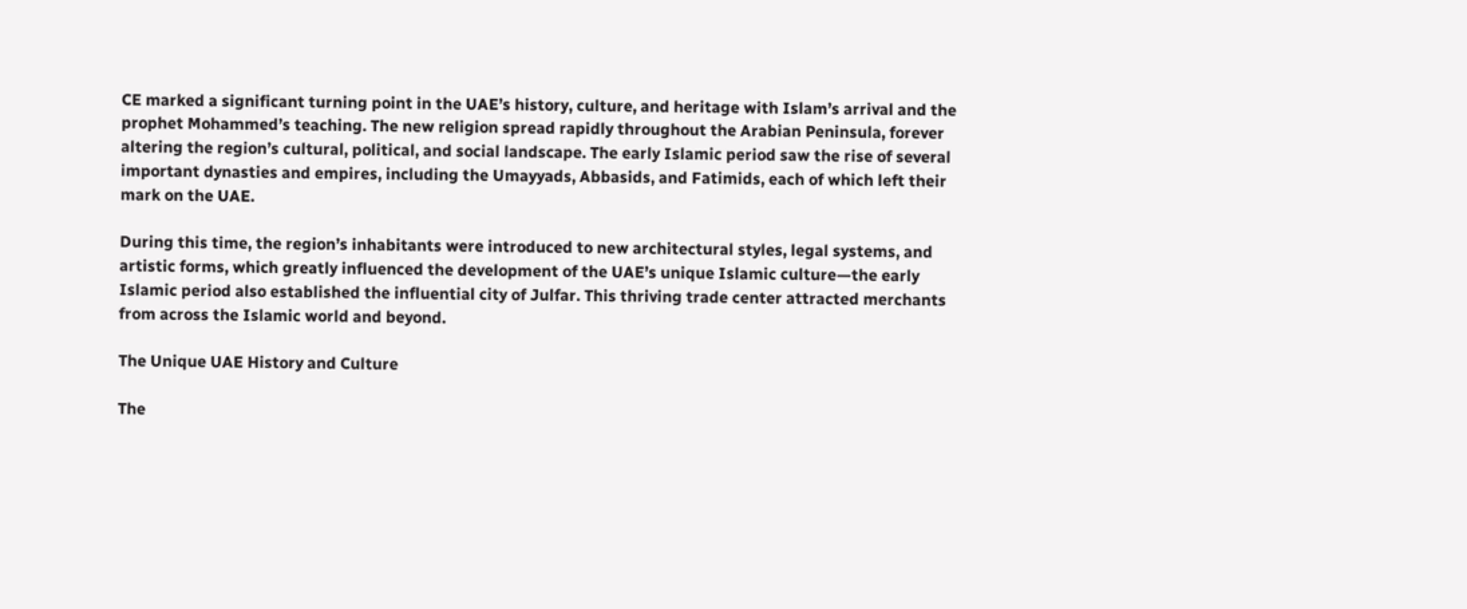CE marked a significant turning point in the UAE’s history, culture, and heritage with Islam’s arrival and the prophet Mohammed’s teaching. The new religion spread rapidly throughout the Arabian Peninsula, forever altering the region’s cultural, political, and social landscape. The early Islamic period saw the rise of several important dynasties and empires, including the Umayyads, Abbasids, and Fatimids, each of which left their mark on the UAE.

During this time, the region’s inhabitants were introduced to new architectural styles, legal systems, and artistic forms, which greatly influenced the development of the UAE’s unique Islamic culture—the early Islamic period also established the influential city of Julfar. This thriving trade center attracted merchants from across the Islamic world and beyond.

The Unique UAE History and Culture

The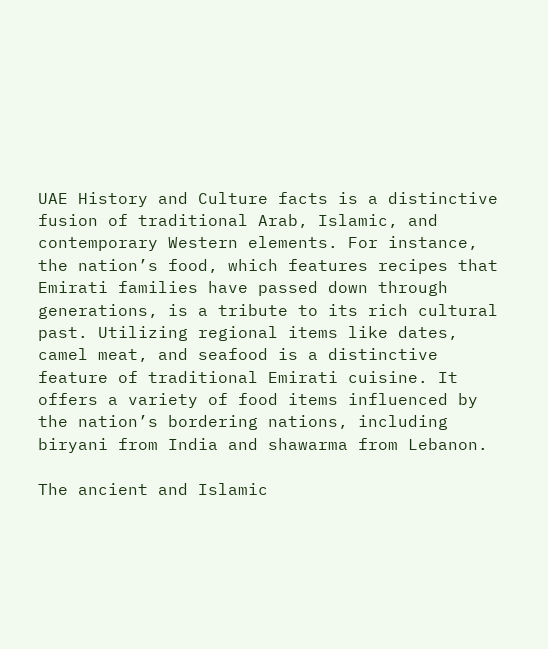UAE History and Culture facts is a distinctive fusion of traditional Arab, Islamic, and contemporary Western elements. For instance, the nation’s food, which features recipes that Emirati families have passed down through generations, is a tribute to its rich cultural past. Utilizing regional items like dates, camel meat, and seafood is a distinctive feature of traditional Emirati cuisine. It offers a variety of food items influenced by the nation’s bordering nations, including biryani from India and shawarma from Lebanon.

The ancient and Islamic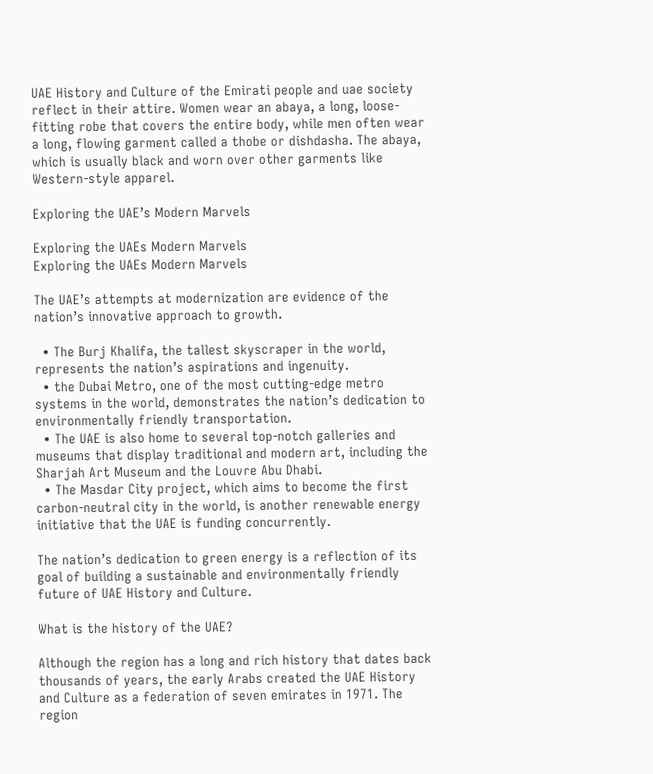UAE History and Culture of the Emirati people and uae society reflect in their attire. Women wear an abaya, a long, loose-fitting robe that covers the entire body, while men often wear a long, flowing garment called a thobe or dishdasha. The abaya, which is usually black and worn over other garments like Western-style apparel.

Exploring the UAE’s Modern Marvels

Exploring the UAEs Modern Marvels
Exploring the UAEs Modern Marvels

The UAE’s attempts at modernization are evidence of the nation’s innovative approach to growth.

  • The Burj Khalifa, the tallest skyscraper in the world, represents the nation’s aspirations and ingenuity.
  • the Dubai Metro, one of the most cutting-edge metro systems in the world, demonstrates the nation’s dedication to environmentally friendly transportation.
  • The UAE is also home to several top-notch galleries and museums that display traditional and modern art, including the Sharjah Art Museum and the Louvre Abu Dhabi.
  • The Masdar City project, which aims to become the first carbon-neutral city in the world, is another renewable energy initiative that the UAE is funding concurrently.

The nation’s dedication to green energy is a reflection of its goal of building a sustainable and environmentally friendly future of UAE History and Culture.

What is the history of the UAE?

Although the region has a long and rich history that dates back thousands of years, the early Arabs created the UAE History and Culture as a federation of seven emirates in 1971. The region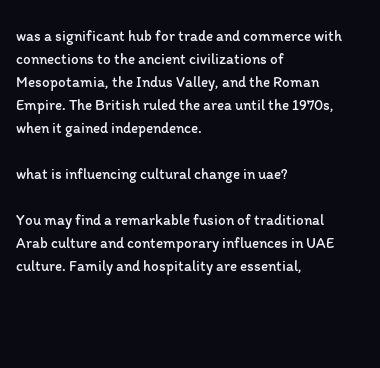was a significant hub for trade and commerce with connections to the ancient civilizations of Mesopotamia, the Indus Valley, and the Roman Empire. The British ruled the area until the 1970s, when it gained independence.

what is influencing cultural change in uae?

You may find a remarkable fusion of traditional Arab culture and contemporary influences in UAE culture. Family and hospitality are essential,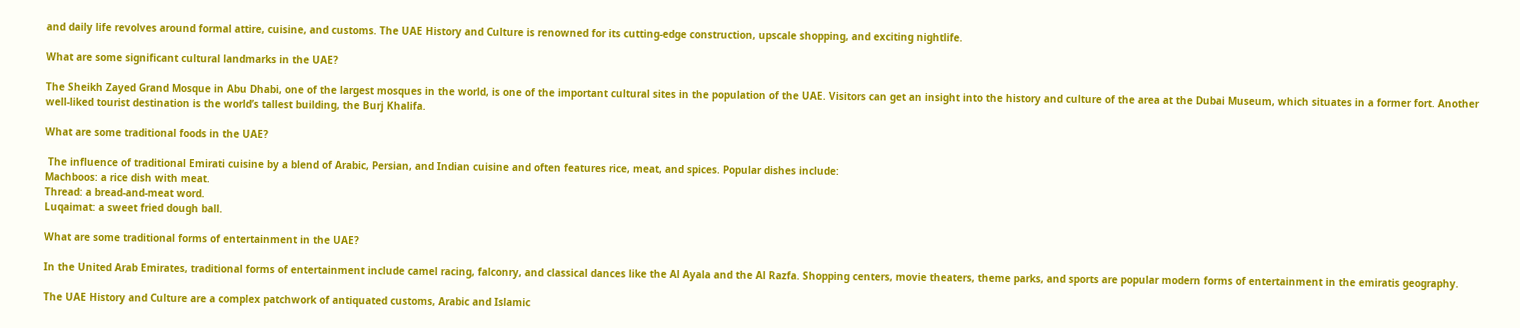and daily life revolves around formal attire, cuisine, and customs. The UAE History and Culture is renowned for its cutting-edge construction, upscale shopping, and exciting nightlife.

What are some significant cultural landmarks in the UAE?

The Sheikh Zayed Grand Mosque in Abu Dhabi, one of the largest mosques in the world, is one of the important cultural sites in the population of the UAE. Visitors can get an insight into the history and culture of the area at the Dubai Museum, which situates in a former fort. Another well-liked tourist destination is the world’s tallest building, the Burj Khalifa.

What are some traditional foods in the UAE?

 The influence of traditional Emirati cuisine by a blend of Arabic, Persian, and Indian cuisine and often features rice, meat, and spices. Popular dishes include:
Machboos: a rice dish with meat.
Thread: a bread-and-meat word.
Luqaimat: a sweet fried dough ball.

What are some traditional forms of entertainment in the UAE?

In the United Arab Emirates, traditional forms of entertainment include camel racing, falconry, and classical dances like the Al Ayala and the Al Razfa. Shopping centers, movie theaters, theme parks, and sports are popular modern forms of entertainment in the emiratis geography.

The UAE History and Culture are a complex patchwork of antiquated customs, Arabic and Islamic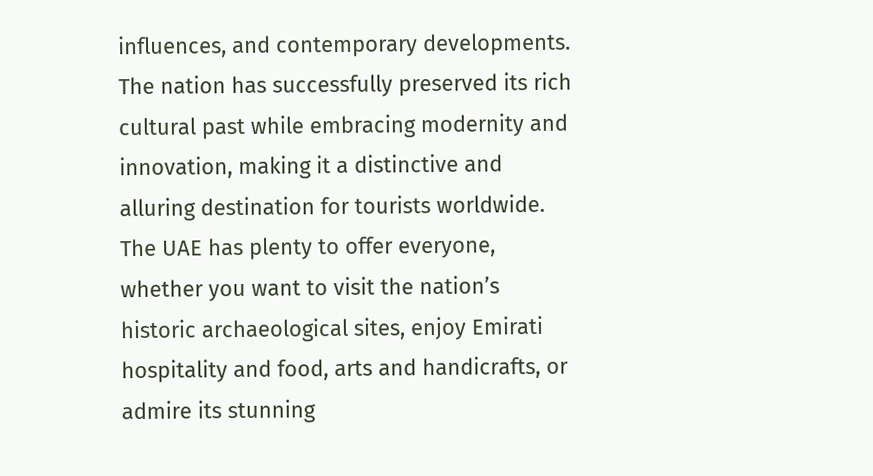influences, and contemporary developments. The nation has successfully preserved its rich cultural past while embracing modernity and innovation, making it a distinctive and alluring destination for tourists worldwide. The UAE has plenty to offer everyone, whether you want to visit the nation’s historic archaeological sites, enjoy Emirati hospitality and food, arts and handicrafts, or admire its stunning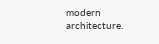modern architecture.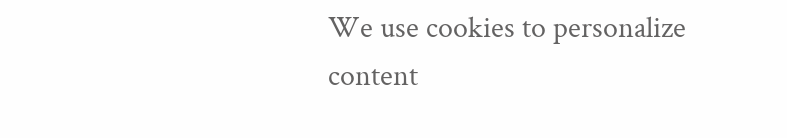We use cookies to personalize content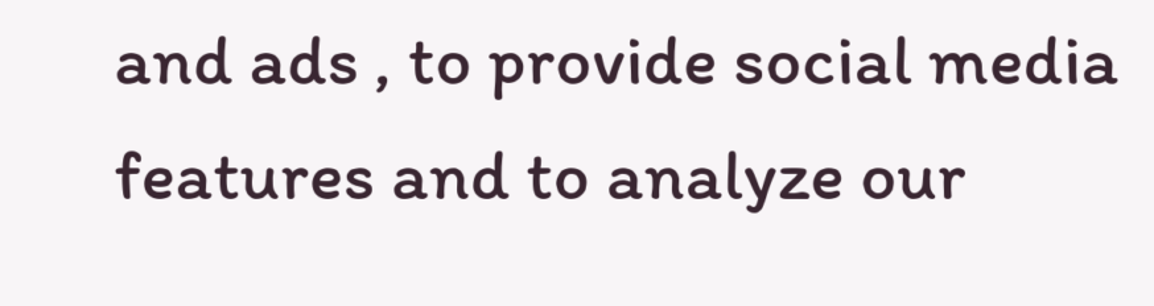and ads , to provide social media features and to analyze our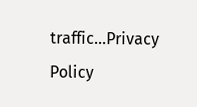traffic...Privacy Policy